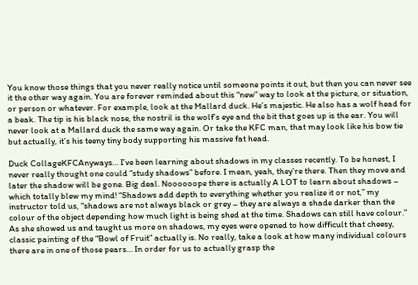You know those things that you never really notice until someone points it out, but then you can never see it the other way again. You are forever reminded about this “new” way to look at the picture, or situation, or person or whatever. For example, look at the Mallard duck. He’s majestic. He also has a wolf head for a beak. The tip is his black nose, the nostril is the wolf’s eye and the bit that goes up is the ear. You will never look at a Mallard duck the same way again. Or take the KFC man, that may look like his bow tie but actually, it’s his teeny tiny body supporting his massive fat head.

Duck CollageKFCAnyways… I’ve been learning about shadows in my classes recently. To be honest, I never really thought one could “study shadows” before. I mean, yeah, they’re there. Then they move and later the shadow will be gone. Big deal. Noooooope there is actually A LOT to learn about shadows – which totally blew my mind! “Shadows add depth to everything whether you realize it or not,” my instructor told us, “shadows are not always black or grey – they are always a shade darker than the colour of the object depending how much light is being shed at the time. Shadows can still have colour.” As she showed us and taught us more on shadows, my eyes were opened to how difficult that cheesy, classic painting of the “Bowl of Fruit” actually is. No really, take a look at how many individual colours there are in one of those pears… In order for us to actually grasp the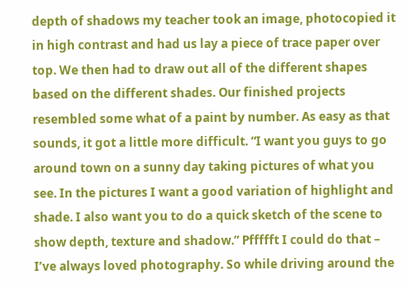depth of shadows my teacher took an image, photocopied it in high contrast and had us lay a piece of trace paper over top. We then had to draw out all of the different shapes based on the different shades. Our finished projects resembled some what of a paint by number. As easy as that sounds, it got a little more difficult. “I want you guys to go around town on a sunny day taking pictures of what you see. In the pictures I want a good variation of highlight and shade. I also want you to do a quick sketch of the scene to show depth, texture and shadow.” Pffffft I could do that – I’ve always loved photography. So while driving around the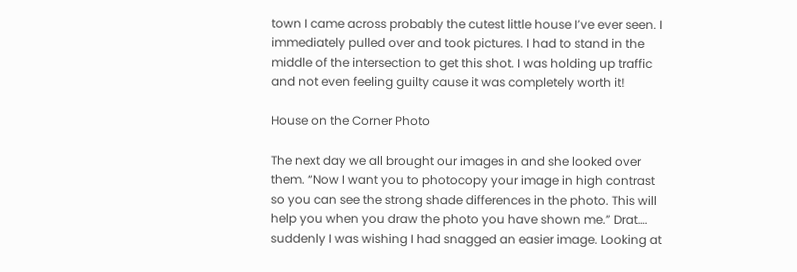town I came across probably the cutest little house I’ve ever seen. I immediately pulled over and took pictures. I had to stand in the middle of the intersection to get this shot. I was holding up traffic and not even feeling guilty cause it was completely worth it!

House on the Corner Photo

The next day we all brought our images in and she looked over them. “Now I want you to photocopy your image in high contrast so you can see the strong shade differences in the photo. This will help you when you draw the photo you have shown me.” Drat…. suddenly I was wishing I had snagged an easier image. Looking at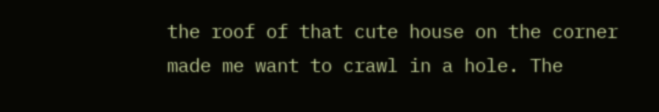the roof of that cute house on the corner made me want to crawl in a hole. The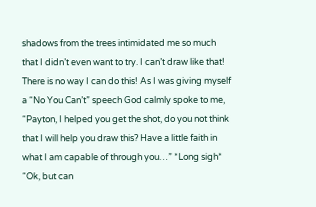shadows from the trees intimidated me so much that I didn’t even want to try. I can’t draw like that! There is no way I can do this! As I was giving myself a “No You Can’t” speech God calmly spoke to me, “Payton, I helped you get the shot, do you not think that I will help you draw this? Have a little faith in what I am capable of through you…” *Long sigh* “Ok, but can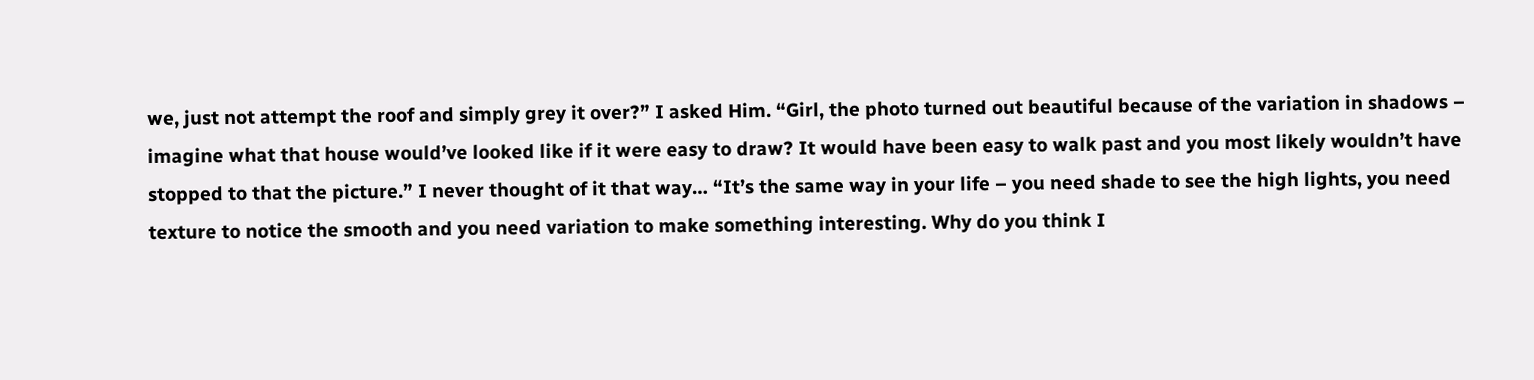we, just not attempt the roof and simply grey it over?” I asked Him. “Girl, the photo turned out beautiful because of the variation in shadows – imagine what that house would’ve looked like if it were easy to draw? It would have been easy to walk past and you most likely wouldn’t have stopped to that the picture.” I never thought of it that way… “It’s the same way in your life – you need shade to see the high lights, you need texture to notice the smooth and you need variation to make something interesting. Why do you think I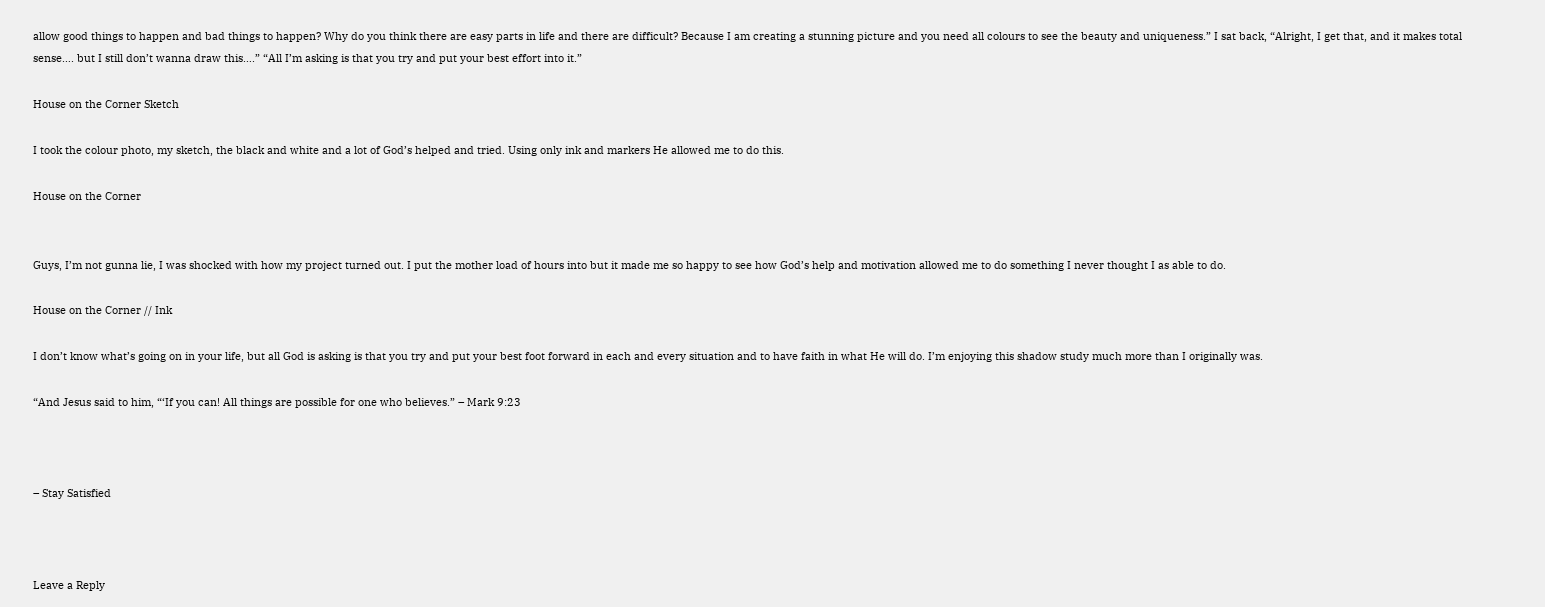allow good things to happen and bad things to happen? Why do you think there are easy parts in life and there are difficult? Because I am creating a stunning picture and you need all colours to see the beauty and uniqueness.” I sat back, “Alright, I get that, and it makes total sense…. but I still don’t wanna draw this….” “All I’m asking is that you try and put your best effort into it.”

House on the Corner Sketch

I took the colour photo, my sketch, the black and white and a lot of God’s helped and tried. Using only ink and markers He allowed me to do this.

House on the Corner


Guys, I’m not gunna lie, I was shocked with how my project turned out. I put the mother load of hours into but it made me so happy to see how God’s help and motivation allowed me to do something I never thought I as able to do.

House on the Corner // Ink

I don’t know what’s going on in your life, but all God is asking is that you try and put your best foot forward in each and every situation and to have faith in what He will do. I’m enjoying this shadow study much more than I originally was.

“And Jesus said to him, “‘If you can! All things are possible for one who believes.” – Mark 9:23



– Stay Satisfied



Leave a Reply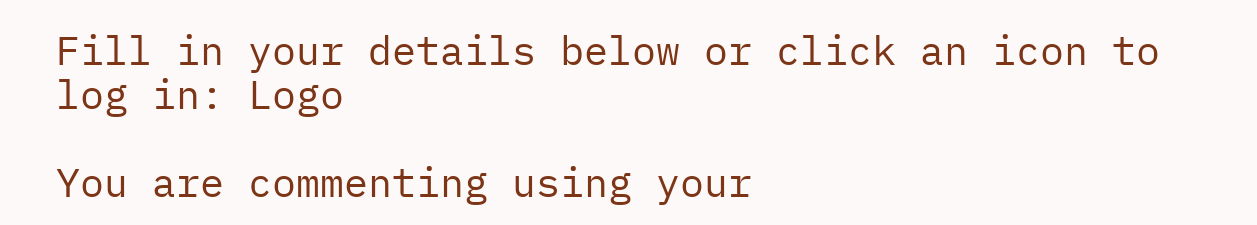Fill in your details below or click an icon to log in: Logo

You are commenting using your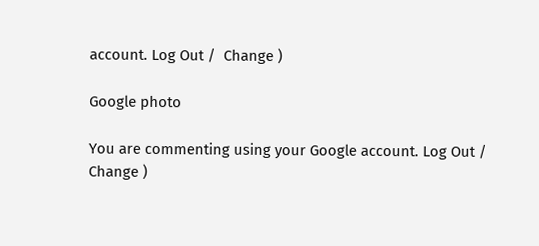account. Log Out /  Change )

Google photo

You are commenting using your Google account. Log Out /  Change )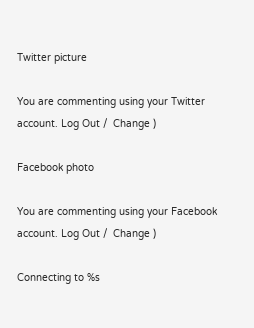Twitter picture

You are commenting using your Twitter account. Log Out /  Change )

Facebook photo

You are commenting using your Facebook account. Log Out /  Change )

Connecting to %s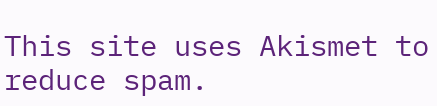This site uses Akismet to reduce spam.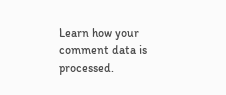Learn how your comment data is processed.